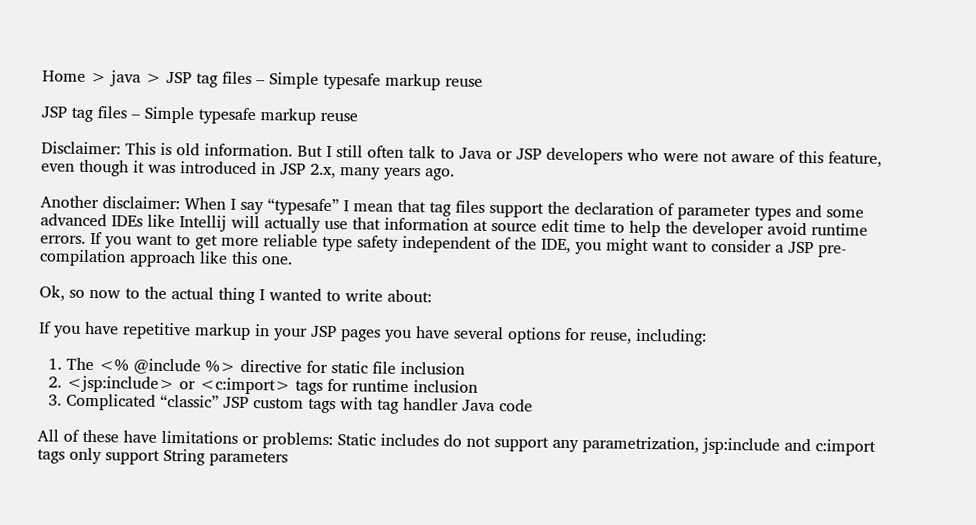Home > java > JSP tag files – Simple typesafe markup reuse

JSP tag files – Simple typesafe markup reuse

Disclaimer: This is old information. But I still often talk to Java or JSP developers who were not aware of this feature, even though it was introduced in JSP 2.x, many years ago.

Another disclaimer: When I say “typesafe” I mean that tag files support the declaration of parameter types and some advanced IDEs like Intellij will actually use that information at source edit time to help the developer avoid runtime errors. If you want to get more reliable type safety independent of the IDE, you might want to consider a JSP pre-compilation approach like this one.

Ok, so now to the actual thing I wanted to write about:

If you have repetitive markup in your JSP pages you have several options for reuse, including:

  1. The <% @include %> directive for static file inclusion
  2. <jsp:include> or <c:import> tags for runtime inclusion
  3. Complicated “classic” JSP custom tags with tag handler Java code

All of these have limitations or problems: Static includes do not support any parametrization, jsp:include and c:import tags only support String parameters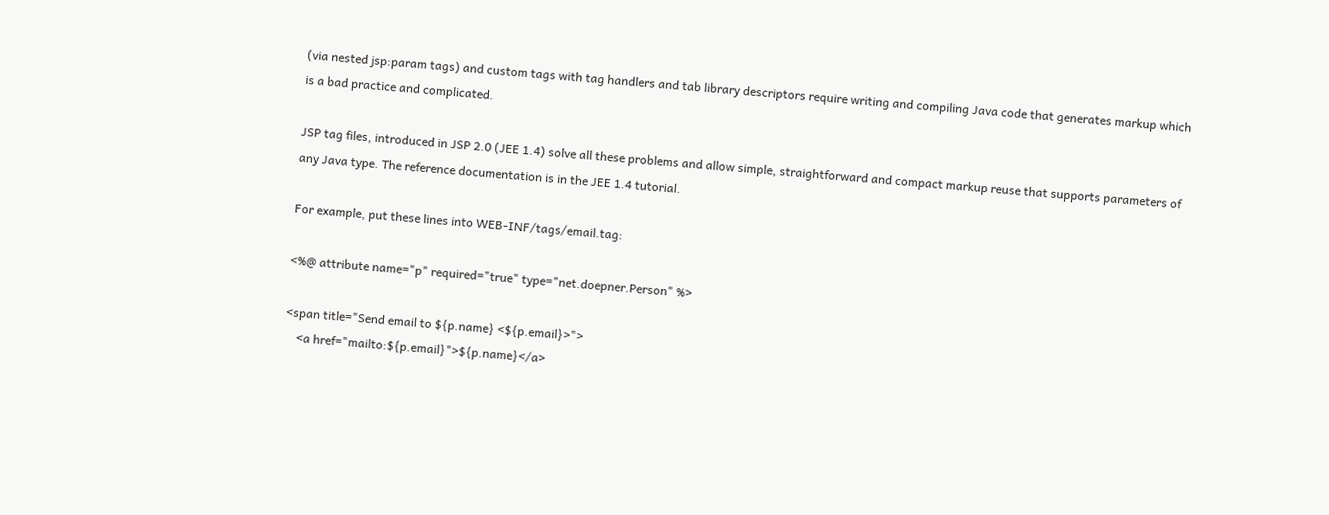(via nested jsp:param tags) and custom tags with tag handlers and tab library descriptors require writing and compiling Java code that generates markup which is a bad practice and complicated.

JSP tag files, introduced in JSP 2.0 (JEE 1.4) solve all these problems and allow simple, straightforward and compact markup reuse that supports parameters of any Java type. The reference documentation is in the JEE 1.4 tutorial.

For example, put these lines into WEB-INF/tags/email.tag:

<%@ attribute name="p" required="true" type="net.doepner.Person" %>

<span title="Send email to ${p.name} <${p.email}>">
    <a href="mailto:${p.email}">${p.name}</a>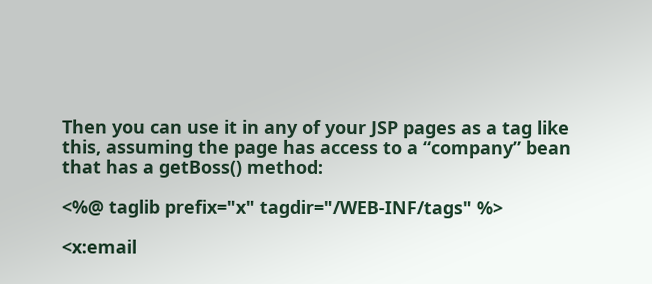Then you can use it in any of your JSP pages as a tag like this, assuming the page has access to a “company” bean that has a getBoss() method:

<%@ taglib prefix="x" tagdir="/WEB-INF/tags" %>

<x:email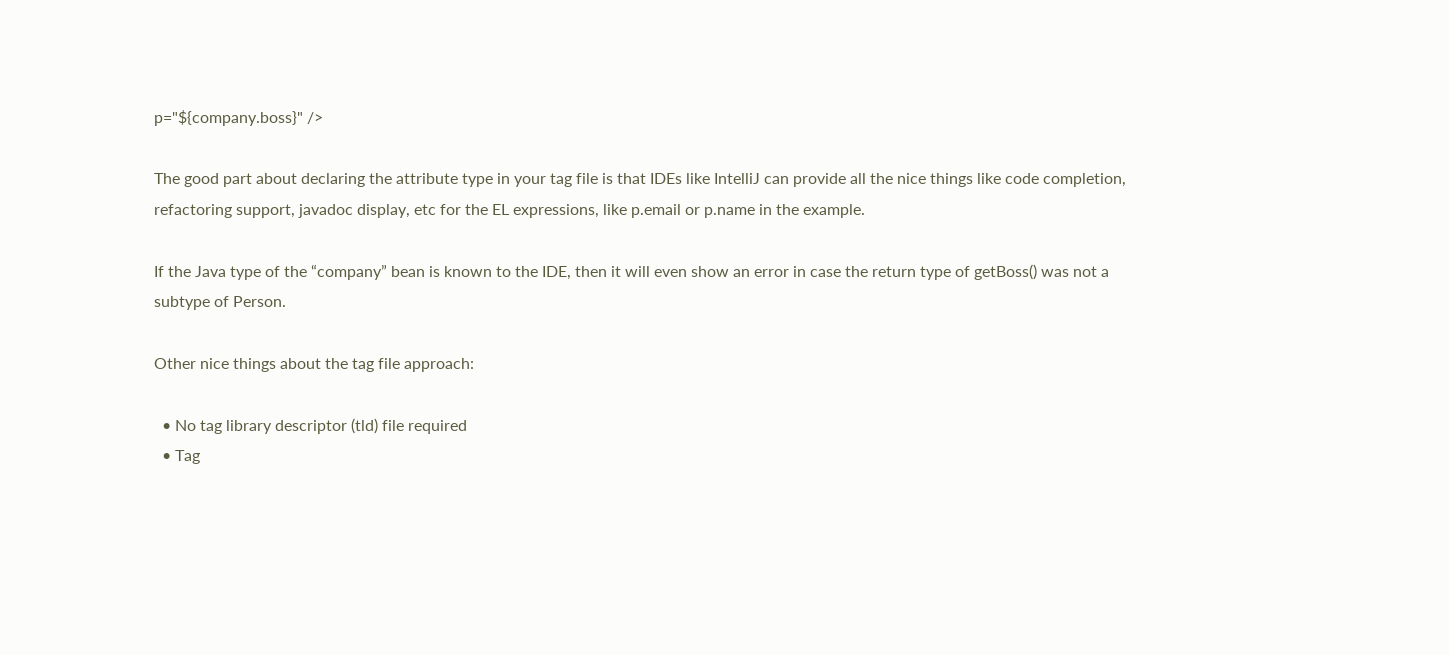p="${company.boss}" />

The good part about declaring the attribute type in your tag file is that IDEs like IntelliJ can provide all the nice things like code completion, refactoring support, javadoc display, etc for the EL expressions, like p.email or p.name in the example.

If the Java type of the “company” bean is known to the IDE, then it will even show an error in case the return type of getBoss() was not a subtype of Person.

Other nice things about the tag file approach:

  • No tag library descriptor (tld) file required
  • Tag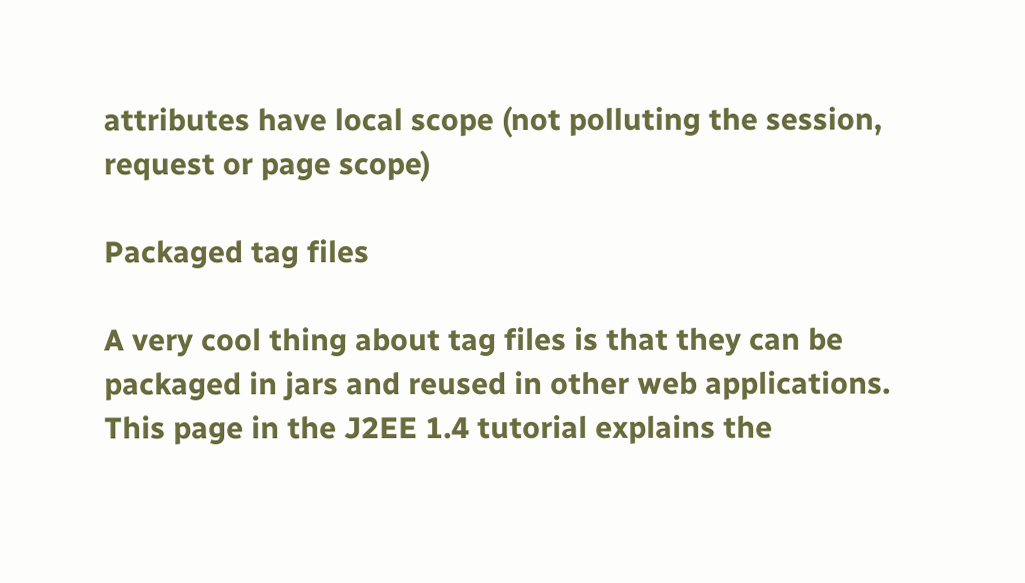attributes have local scope (not polluting the session, request or page scope)

Packaged tag files

A very cool thing about tag files is that they can be packaged in jars and reused in other web applications. This page in the J2EE 1.4 tutorial explains the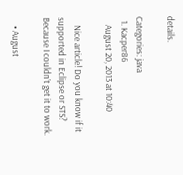details.

Categories: java
  1. Kacper86
    August 20, 2013 at 10:40

    Nice article! Do you know if it supported in Eclipse or STS? Because I couldn’t get it to work.

    • August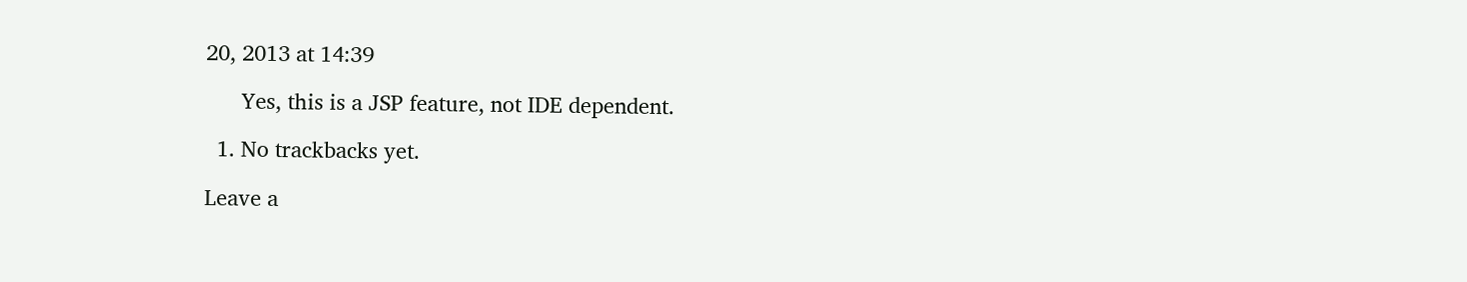20, 2013 at 14:39

      Yes, this is a JSP feature, not IDE dependent.

  1. No trackbacks yet.

Leave a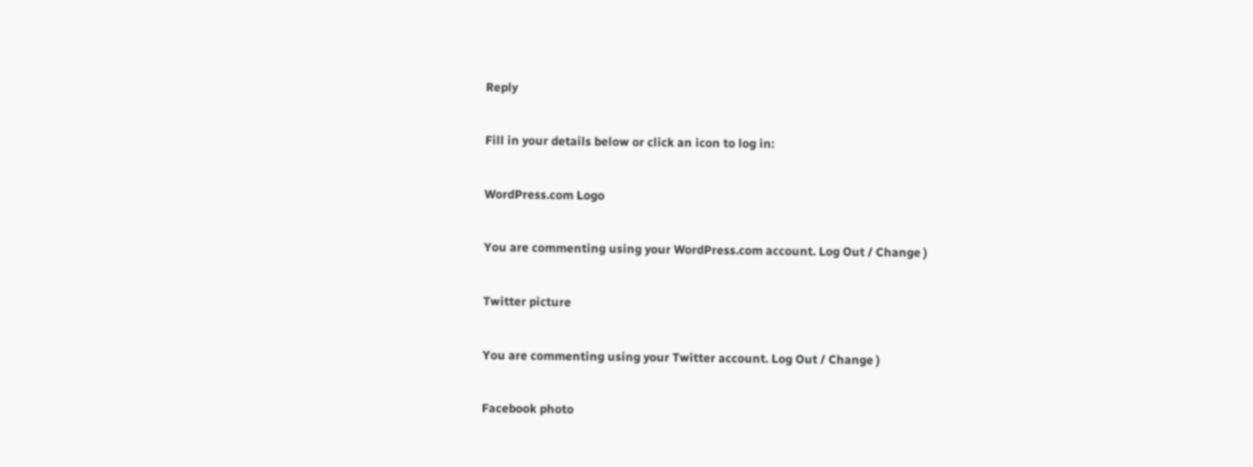Reply

Fill in your details below or click an icon to log in:

WordPress.com Logo

You are commenting using your WordPress.com account. Log Out / Change )

Twitter picture

You are commenting using your Twitter account. Log Out / Change )

Facebook photo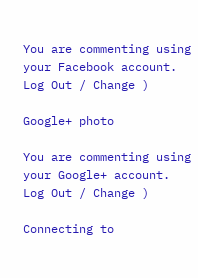You are commenting using your Facebook account. Log Out / Change )

Google+ photo

You are commenting using your Google+ account. Log Out / Change )

Connecting to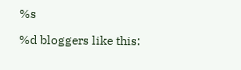%s

%d bloggers like this: